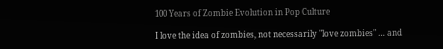100 Years of Zombie Evolution in Pop Culture

I love the idea of zombies, not necessarily "love zombies" … and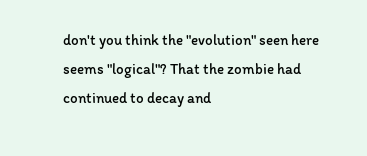don't you think the "evolution" seen here seems "logical"? That the zombie had continued to decay and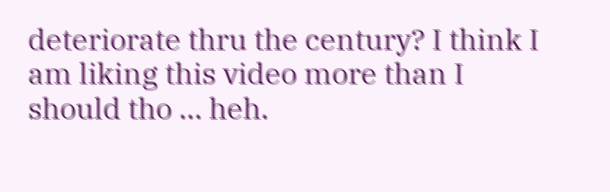deteriorate thru the century? I think I am liking this video more than I should tho … heh.